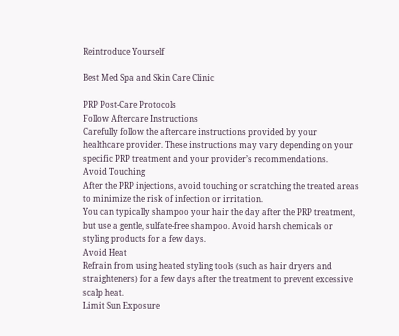Reintroduce Yourself

Best Med Spa and Skin Care Clinic

PRP Post-Care Protocols
Follow Aftercare Instructions
Carefully follow the aftercare instructions provided by your healthcare provider. These instructions may vary depending on your specific PRP treatment and your provider’s recommendations.
Avoid Touching
After the PRP injections, avoid touching or scratching the treated areas to minimize the risk of infection or irritation.
You can typically shampoo your hair the day after the PRP treatment, but use a gentle, sulfate-free shampoo. Avoid harsh chemicals or styling products for a few days.
Avoid Heat
Refrain from using heated styling tools (such as hair dryers and straighteners) for a few days after the treatment to prevent excessive scalp heat.
Limit Sun Exposure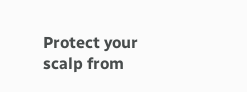Protect your scalp from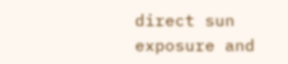direct sun exposure and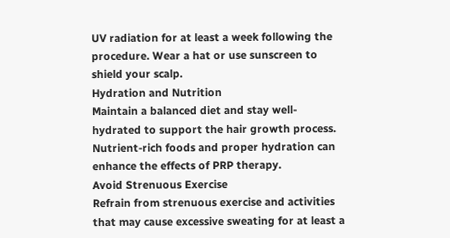UV radiation for at least a week following the procedure. Wear a hat or use sunscreen to shield your scalp.
Hydration and Nutrition
Maintain a balanced diet and stay well-hydrated to support the hair growth process. Nutrient-rich foods and proper hydration can enhance the effects of PRP therapy.
Avoid Strenuous Exercise
Refrain from strenuous exercise and activities that may cause excessive sweating for at least a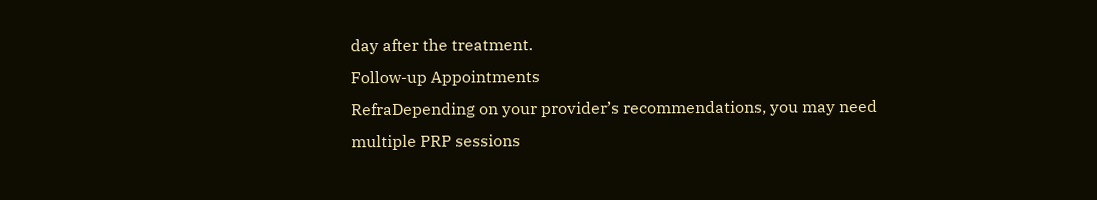day after the treatment.
Follow-up Appointments
RefraDepending on your provider’s recommendations, you may need multiple PRP sessions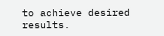to achieve desired results.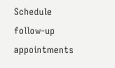Schedule follow-up appointments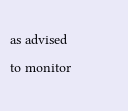as advised to monitor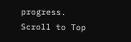progress.
Scroll to Top